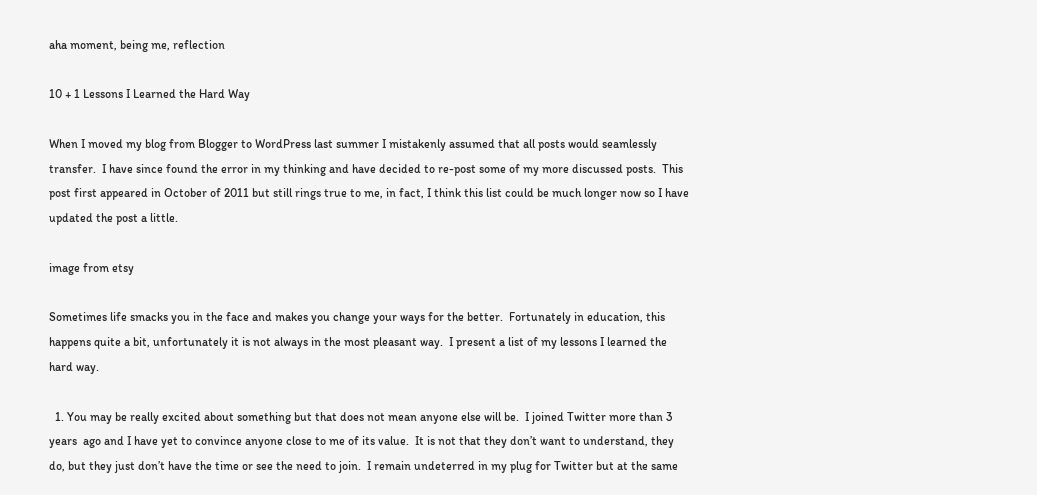aha moment, being me, reflection

10 + 1 Lessons I Learned the Hard Way

When I moved my blog from Blogger to WordPress last summer I mistakenly assumed that all posts would seamlessly transfer.  I have since found the error in my thinking and have decided to re-post some of my more discussed posts.  This post first appeared in October of 2011 but still rings true to me, in fact, I think this list could be much longer now so I have updated the post a little.

image from etsy

Sometimes life smacks you in the face and makes you change your ways for the better.  Fortunately in education, this happens quite a bit, unfortunately it is not always in the most pleasant way.  I present a list of my lessons I learned the hard way.

  1. You may be really excited about something but that does not mean anyone else will be.  I joined Twitter more than 3 years  ago and I have yet to convince anyone close to me of its value.  It is not that they don’t want to understand, they do, but they just don’t have the time or see the need to join.  I remain undeterred in my plug for Twitter but at the same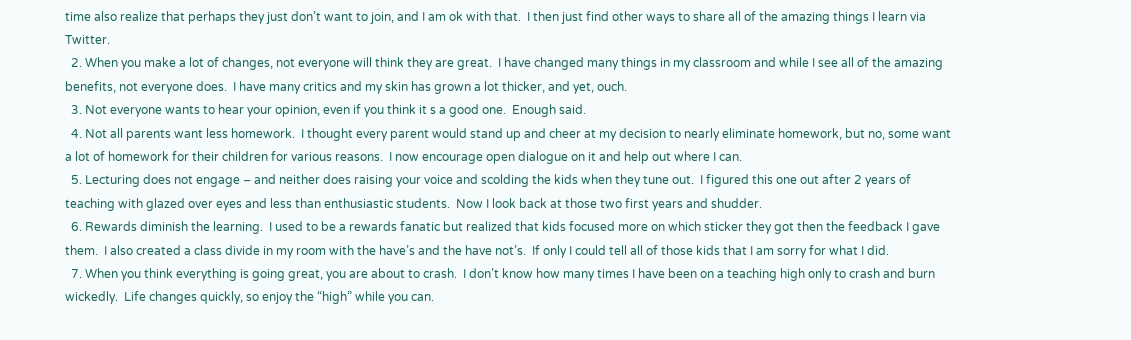time also realize that perhaps they just don’t want to join, and I am ok with that.  I then just find other ways to share all of the amazing things I learn via Twitter.
  2. When you make a lot of changes, not everyone will think they are great.  I have changed many things in my classroom and while I see all of the amazing benefits, not everyone does.  I have many critics and my skin has grown a lot thicker, and yet, ouch.
  3. Not everyone wants to hear your opinion, even if you think it s a good one.  Enough said.
  4. Not all parents want less homework.  I thought every parent would stand up and cheer at my decision to nearly eliminate homework, but no, some want a lot of homework for their children for various reasons.  I now encourage open dialogue on it and help out where I can.
  5. Lecturing does not engage – and neither does raising your voice and scolding the kids when they tune out.  I figured this one out after 2 years of teaching with glazed over eyes and less than enthusiastic students.  Now I look back at those two first years and shudder.
  6. Rewards diminish the learning.  I used to be a rewards fanatic but realized that kids focused more on which sticker they got then the feedback I gave them.  I also created a class divide in my room with the have’s and the have not’s.  If only I could tell all of those kids that I am sorry for what I did.
  7. When you think everything is going great, you are about to crash.  I don’t know how many times I have been on a teaching high only to crash and burn wickedly.  Life changes quickly, so enjoy the “high” while you can.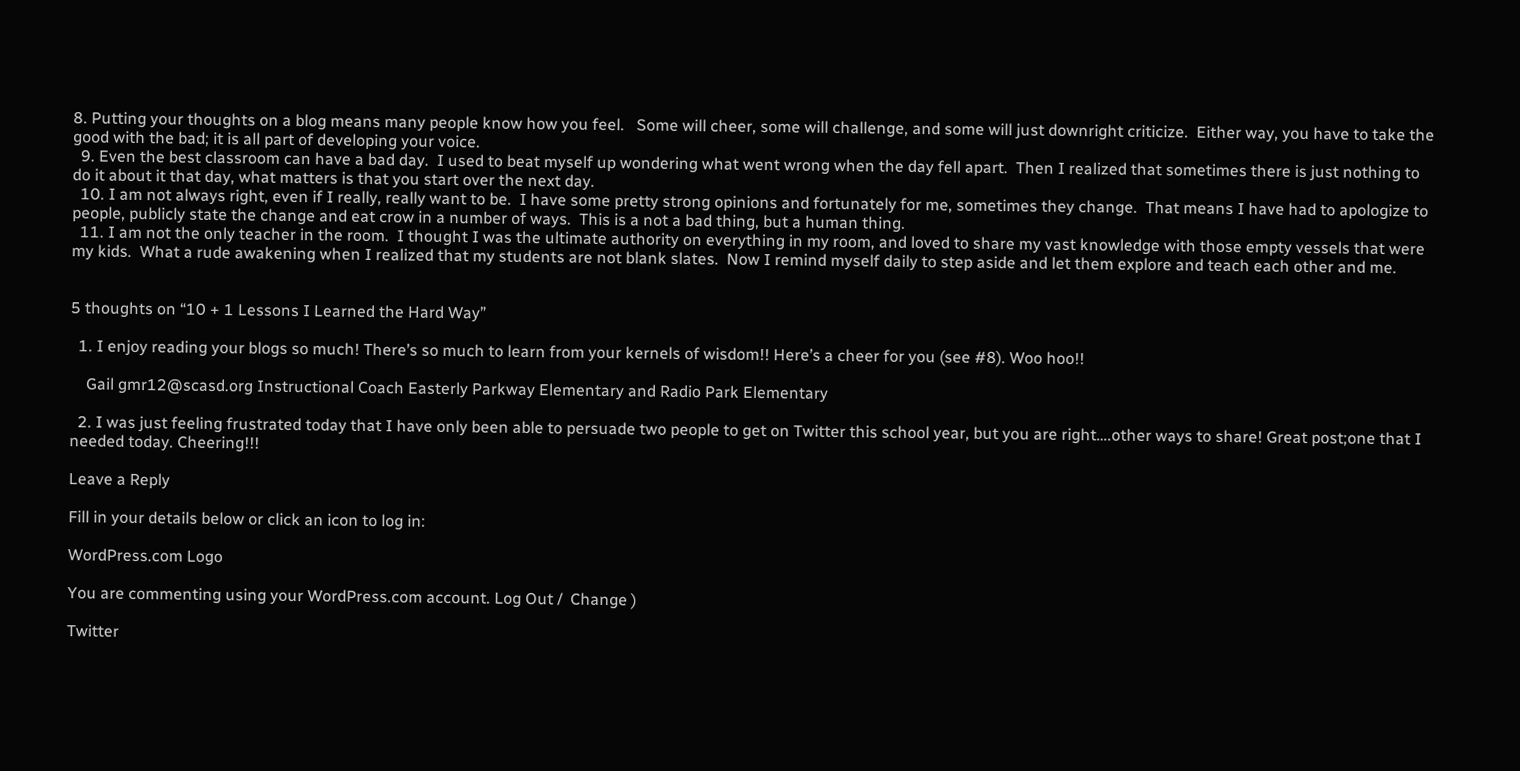8. Putting your thoughts on a blog means many people know how you feel.   Some will cheer, some will challenge, and some will just downright criticize.  Either way, you have to take the good with the bad; it is all part of developing your voice.
  9. Even the best classroom can have a bad day.  I used to beat myself up wondering what went wrong when the day fell apart.  Then I realized that sometimes there is just nothing to do it about it that day, what matters is that you start over the next day.
  10. I am not always right, even if I really, really want to be.  I have some pretty strong opinions and fortunately for me, sometimes they change.  That means I have had to apologize to people, publicly state the change and eat crow in a number of ways.  This is a not a bad thing, but a human thing.
  11. I am not the only teacher in the room.  I thought I was the ultimate authority on everything in my room, and loved to share my vast knowledge with those empty vessels that were my kids.  What a rude awakening when I realized that my students are not blank slates.  Now I remind myself daily to step aside and let them explore and teach each other and me.


5 thoughts on “10 + 1 Lessons I Learned the Hard Way”

  1. I enjoy reading your blogs so much! There’s so much to learn from your kernels of wisdom!! Here’s a cheer for you (see #8). Woo hoo!!

    Gail gmr12@scasd.org Instructional Coach Easterly Parkway Elementary and Radio Park Elementary

  2. I was just feeling frustrated today that I have only been able to persuade two people to get on Twitter this school year, but you are right….other ways to share! Great post;one that I needed today. Cheering!!!

Leave a Reply

Fill in your details below or click an icon to log in:

WordPress.com Logo

You are commenting using your WordPress.com account. Log Out /  Change )

Twitter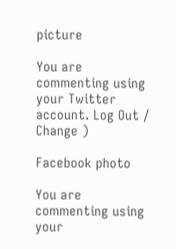picture

You are commenting using your Twitter account. Log Out /  Change )

Facebook photo

You are commenting using your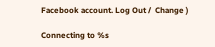Facebook account. Log Out /  Change )

Connecting to %s